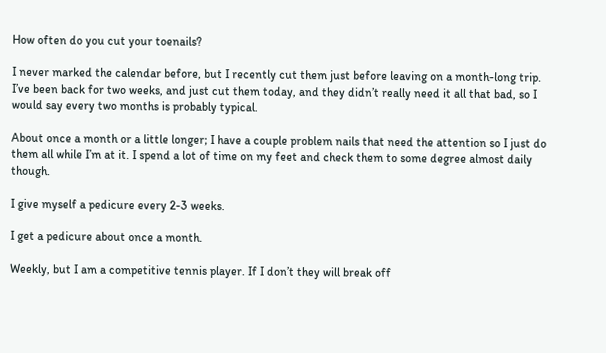How often do you cut your toenails?

I never marked the calendar before, but I recently cut them just before leaving on a month-long trip. I’ve been back for two weeks, and just cut them today, and they didn’t really need it all that bad, so I would say every two months is probably typical.

About once a month or a little longer; I have a couple problem nails that need the attention so I just do them all while I’m at it. I spend a lot of time on my feet and check them to some degree almost daily though.

I give myself a pedicure every 2-3 weeks.

I get a pedicure about once a month.

Weekly, but I am a competitive tennis player. If I don’t they will break off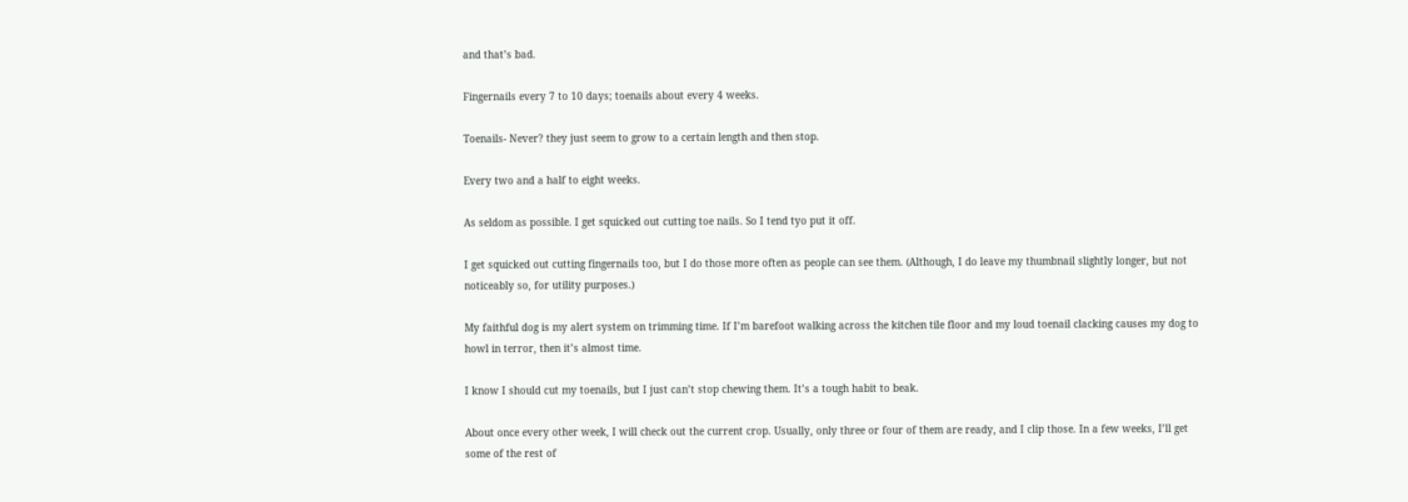and that’s bad.

Fingernails every 7 to 10 days; toenails about every 4 weeks.

Toenails- Never? they just seem to grow to a certain length and then stop.

Every two and a half to eight weeks.

As seldom as possible. I get squicked out cutting toe nails. So I tend tyo put it off.

I get squicked out cutting fingernails too, but I do those more often as people can see them. (Although, I do leave my thumbnail slightly longer, but not noticeably so, for utility purposes.)

My faithful dog is my alert system on trimming time. If I’m barefoot walking across the kitchen tile floor and my loud toenail clacking causes my dog to howl in terror, then it’s almost time.

I know I should cut my toenails, but I just can’t stop chewing them. It’s a tough habit to beak.

About once every other week, I will check out the current crop. Usually, only three or four of them are ready, and I clip those. In a few weeks, I’ll get some of the rest of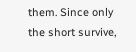them. Since only the short survive,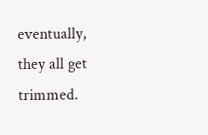eventually, they all get trimmed.